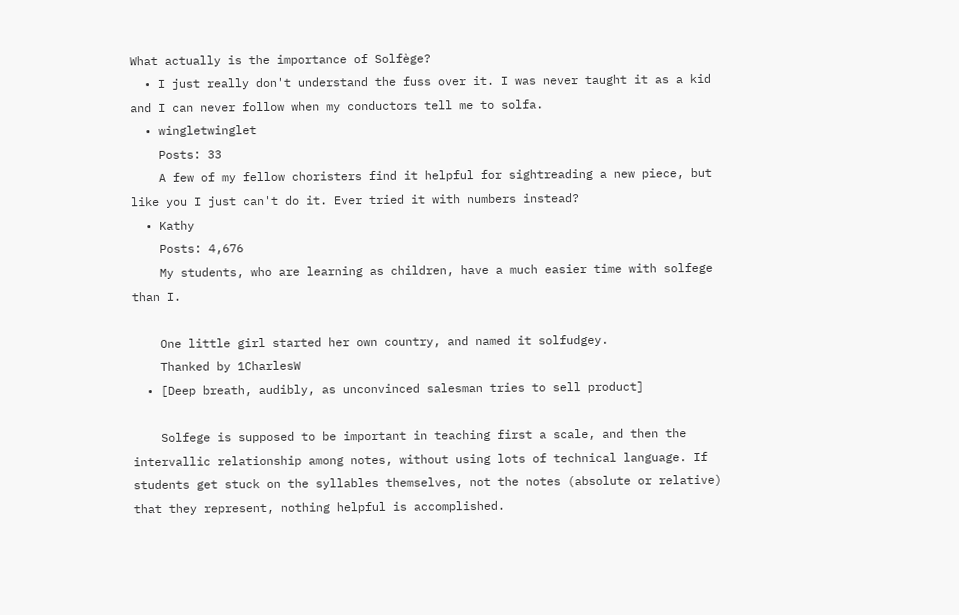What actually is the importance of Solfège?
  • I just really don't understand the fuss over it. I was never taught it as a kid and I can never follow when my conductors tell me to solfa.
  • wingletwinglet
    Posts: 33
    A few of my fellow choristers find it helpful for sightreading a new piece, but like you I just can't do it. Ever tried it with numbers instead?
  • Kathy
    Posts: 4,676
    My students, who are learning as children, have a much easier time with solfege than I.

    One little girl started her own country, and named it solfudgey.
    Thanked by 1CharlesW
  • [Deep breath, audibly, as unconvinced salesman tries to sell product]

    Solfege is supposed to be important in teaching first a scale, and then the intervallic relationship among notes, without using lots of technical language. If students get stuck on the syllables themselves, not the notes (absolute or relative) that they represent, nothing helpful is accomplished.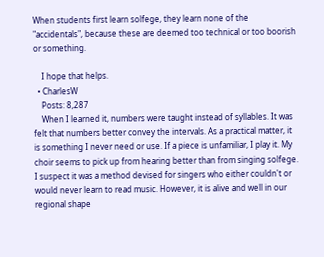When students first learn solfege, they learn none of the "accidentals", because these are deemed too technical or too boorish or something.

    I hope that helps.
  • CharlesW
    Posts: 8,287
    When I learned it, numbers were taught instead of syllables. It was felt that numbers better convey the intervals. As a practical matter, it is something I never need or use. If a piece is unfamiliar, I play it. My choir seems to pick up from hearing better than from singing solfege. I suspect it was a method devised for singers who either couldn't or would never learn to read music. However, it is alive and well in our regional shape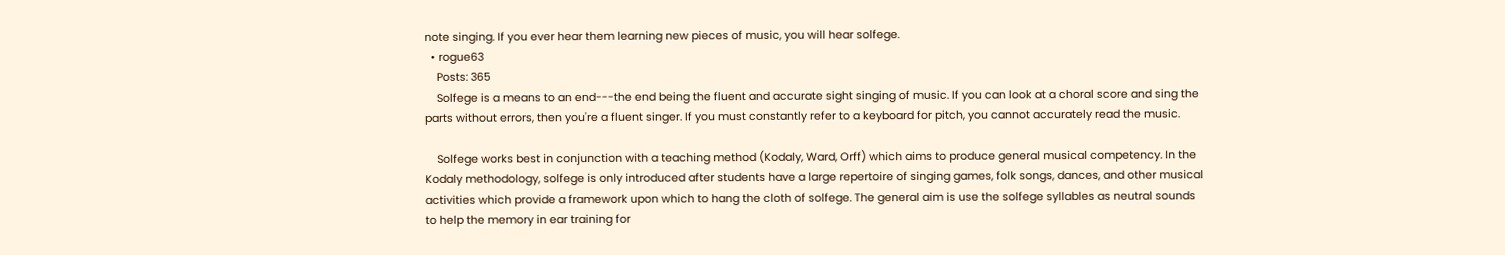note singing. If you ever hear them learning new pieces of music, you will hear solfege.
  • rogue63
    Posts: 365
    Solfege is a means to an end---the end being the fluent and accurate sight singing of music. If you can look at a choral score and sing the parts without errors, then you're a fluent singer. If you must constantly refer to a keyboard for pitch, you cannot accurately read the music.

    Solfege works best in conjunction with a teaching method (Kodaly, Ward, Orff) which aims to produce general musical competency. In the Kodaly methodology, solfege is only introduced after students have a large repertoire of singing games, folk songs, dances, and other musical activities which provide a framework upon which to hang the cloth of solfege. The general aim is use the solfege syllables as neutral sounds to help the memory in ear training for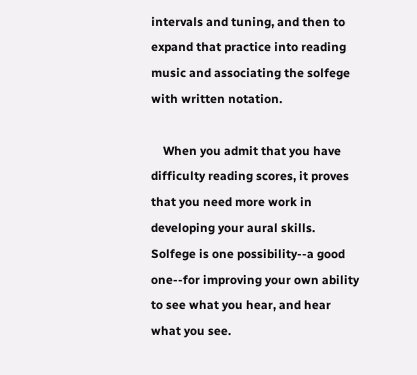intervals and tuning, and then to expand that practice into reading music and associating the solfege with written notation.

    When you admit that you have difficulty reading scores, it proves that you need more work in developing your aural skills. Solfege is one possibility--a good one--for improving your own ability to see what you hear, and hear what you see.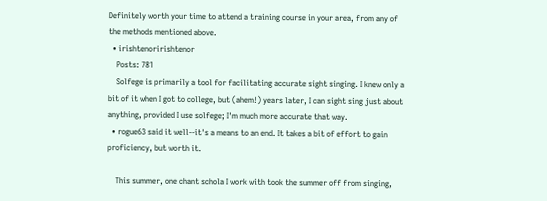Definitely worth your time to attend a training course in your area, from any of the methods mentioned above.
  • irishtenoririshtenor
    Posts: 781
    Solfege is primarily a tool for facilitating accurate sight singing. I knew only a bit of it when I got to college, but (ahem!) years later, I can sight sing just about anything, provided I use solfege; I'm much more accurate that way.
  • rogue63 said it well--it's a means to an end. It takes a bit of effort to gain proficiency, but worth it.

    This summer, one chant schola I work with took the summer off from singing,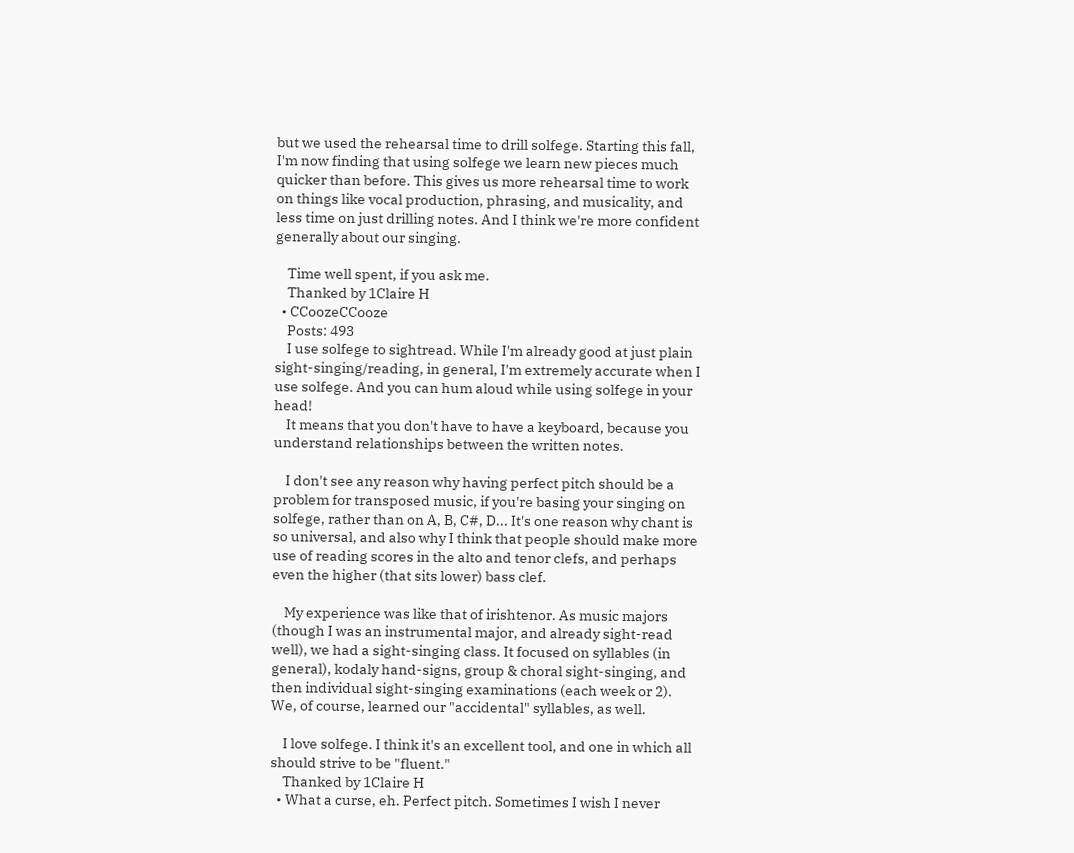but we used the rehearsal time to drill solfege. Starting this fall, I'm now finding that using solfege we learn new pieces much quicker than before. This gives us more rehearsal time to work on things like vocal production, phrasing, and musicality, and less time on just drilling notes. And I think we're more confident generally about our singing.

    Time well spent, if you ask me.
    Thanked by 1Claire H
  • CCoozeCCooze
    Posts: 493
    I use solfege to sightread. While I'm already good at just plain sight-singing/reading, in general, I'm extremely accurate when I use solfege. And you can hum aloud while using solfege in your head!
    It means that you don't have to have a keyboard, because you understand relationships between the written notes.

    I don't see any reason why having perfect pitch should be a problem for transposed music, if you're basing your singing on solfege, rather than on A, B, C#, D... It's one reason why chant is so universal, and also why I think that people should make more use of reading scores in the alto and tenor clefs, and perhaps even the higher (that sits lower) bass clef.

    My experience was like that of irishtenor. As music majors (though I was an instrumental major, and already sight-read well), we had a sight-singing class. It focused on syllables (in general), kodaly hand-signs, group & choral sight-singing, and then individual sight-singing examinations (each week or 2). We, of course, learned our "accidental" syllables, as well.

    I love solfege. I think it's an excellent tool, and one in which all should strive to be "fluent."
    Thanked by 1Claire H
  • What a curse, eh. Perfect pitch. Sometimes I wish I never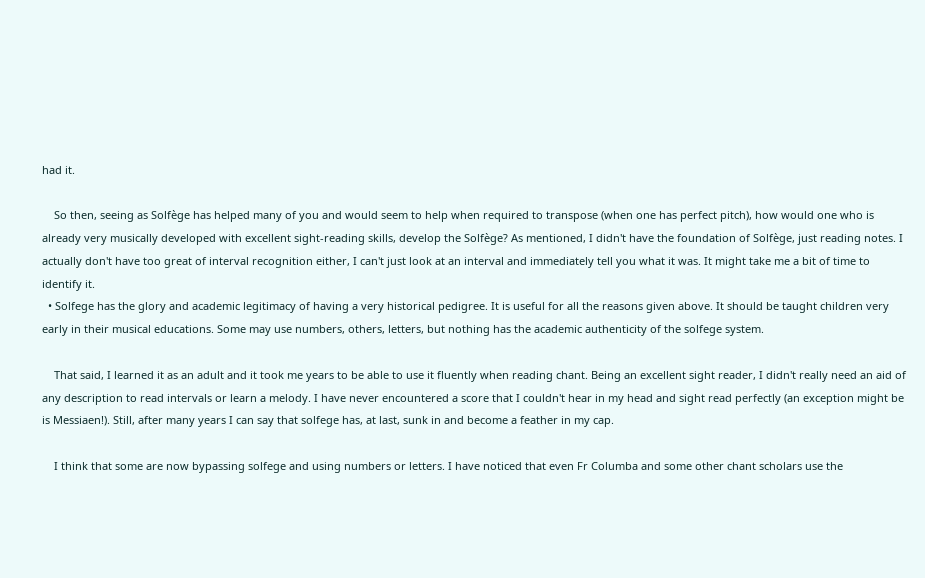had it.

    So then, seeing as Solfège has helped many of you and would seem to help when required to transpose (when one has perfect pitch), how would one who is already very musically developed with excellent sight-reading skills, develop the Solfège? As mentioned, I didn't have the foundation of Solfège, just reading notes. I actually don't have too great of interval recognition either, I can't just look at an interval and immediately tell you what it was. It might take me a bit of time to identify it.
  • Solfege has the glory and academic legitimacy of having a very historical pedigree. It is useful for all the reasons given above. It should be taught children very early in their musical educations. Some may use numbers, others, letters, but nothing has the academic authenticity of the solfege system.

    That said, I learned it as an adult and it took me years to be able to use it fluently when reading chant. Being an excellent sight reader, I didn't really need an aid of any description to read intervals or learn a melody. I have never encountered a score that I couldn't hear in my head and sight read perfectly (an exception might be is Messiaen!). Still, after many years I can say that solfege has, at last, sunk in and become a feather in my cap.

    I think that some are now bypassing solfege and using numbers or letters. I have noticed that even Fr Columba and some other chant scholars use the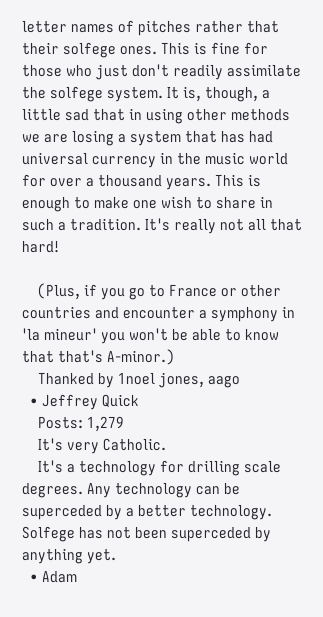letter names of pitches rather that their solfege ones. This is fine for those who just don't readily assimilate the solfege system. It is, though, a little sad that in using other methods we are losing a system that has had universal currency in the music world for over a thousand years. This is enough to make one wish to share in such a tradition. It's really not all that hard!

    (Plus, if you go to France or other countries and encounter a symphony in 'la mineur' you won't be able to know that that's A-minor.)
    Thanked by 1noel jones, aago
  • Jeffrey Quick
    Posts: 1,279
    It's very Catholic.
    It's a technology for drilling scale degrees. Any technology can be superceded by a better technology. Solfege has not been superceded by anything yet.
  • Adam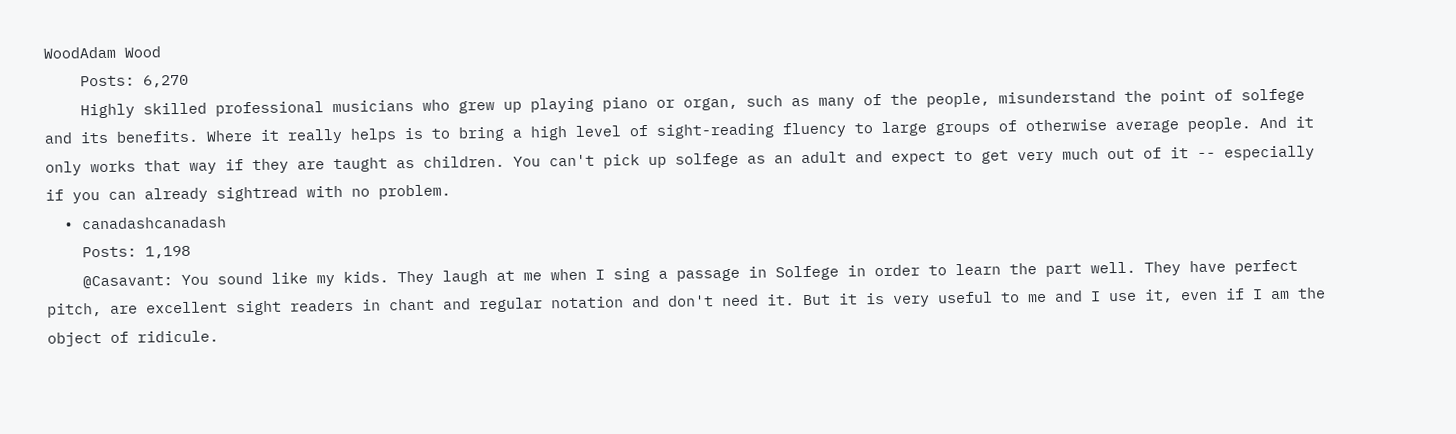WoodAdam Wood
    Posts: 6,270
    Highly skilled professional musicians who grew up playing piano or organ, such as many of the people, misunderstand the point of solfege and its benefits. Where it really helps is to bring a high level of sight-reading fluency to large groups of otherwise average people. And it only works that way if they are taught as children. You can't pick up solfege as an adult and expect to get very much out of it -- especially if you can already sightread with no problem.
  • canadashcanadash
    Posts: 1,198
    @Casavant: You sound like my kids. They laugh at me when I sing a passage in Solfege in order to learn the part well. They have perfect pitch, are excellent sight readers in chant and regular notation and don't need it. But it is very useful to me and I use it, even if I am the object of ridicule.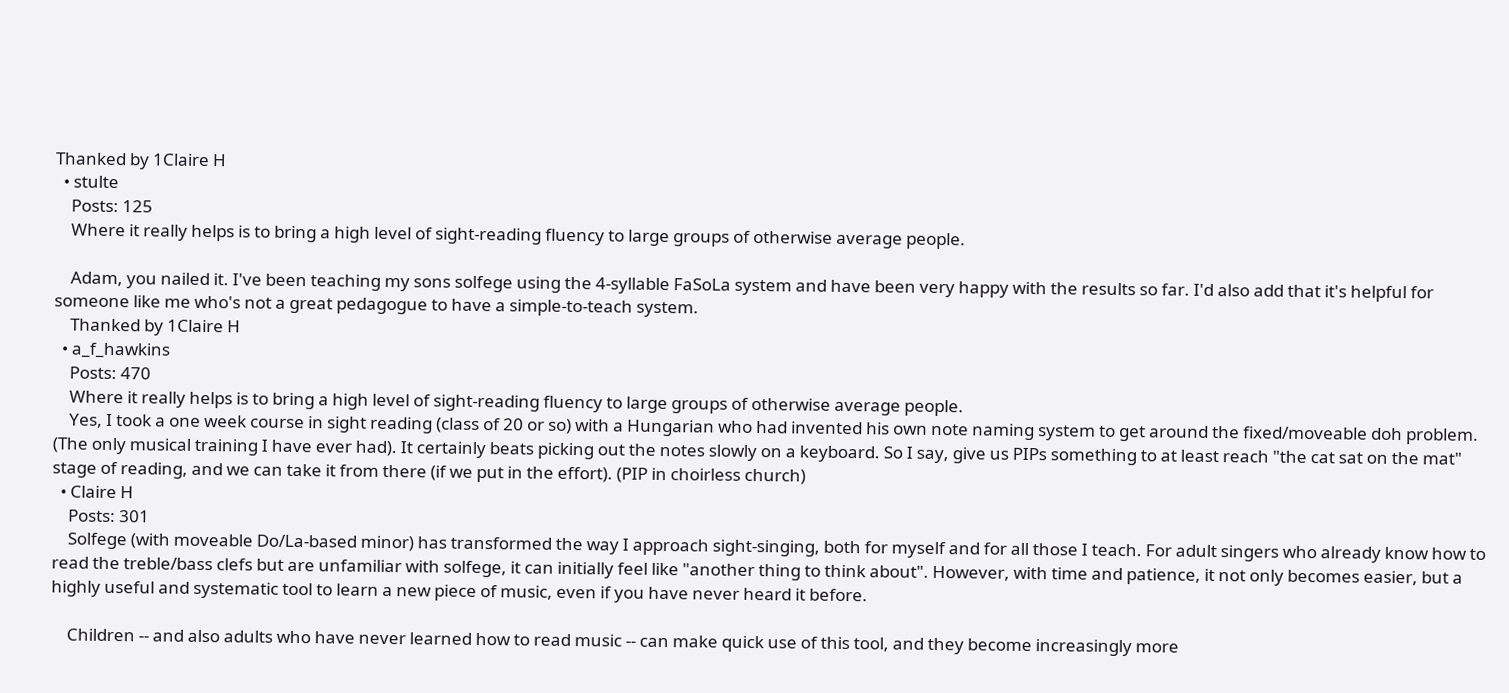Thanked by 1Claire H
  • stulte
    Posts: 125
    Where it really helps is to bring a high level of sight-reading fluency to large groups of otherwise average people.

    Adam, you nailed it. I've been teaching my sons solfege using the 4-syllable FaSoLa system and have been very happy with the results so far. I'd also add that it's helpful for someone like me who's not a great pedagogue to have a simple-to-teach system.
    Thanked by 1Claire H
  • a_f_hawkins
    Posts: 470
    Where it really helps is to bring a high level of sight-reading fluency to large groups of otherwise average people.
    Yes, I took a one week course in sight reading (class of 20 or so) with a Hungarian who had invented his own note naming system to get around the fixed/moveable doh problem. (The only musical training I have ever had). It certainly beats picking out the notes slowly on a keyboard. So I say, give us PIPs something to at least reach "the cat sat on the mat" stage of reading, and we can take it from there (if we put in the effort). (PIP in choirless church)
  • Claire H
    Posts: 301
    Solfege (with moveable Do/La-based minor) has transformed the way I approach sight-singing, both for myself and for all those I teach. For adult singers who already know how to read the treble/bass clefs but are unfamiliar with solfege, it can initially feel like "another thing to think about". However, with time and patience, it not only becomes easier, but a highly useful and systematic tool to learn a new piece of music, even if you have never heard it before.

    Children -- and also adults who have never learned how to read music -- can make quick use of this tool, and they become increasingly more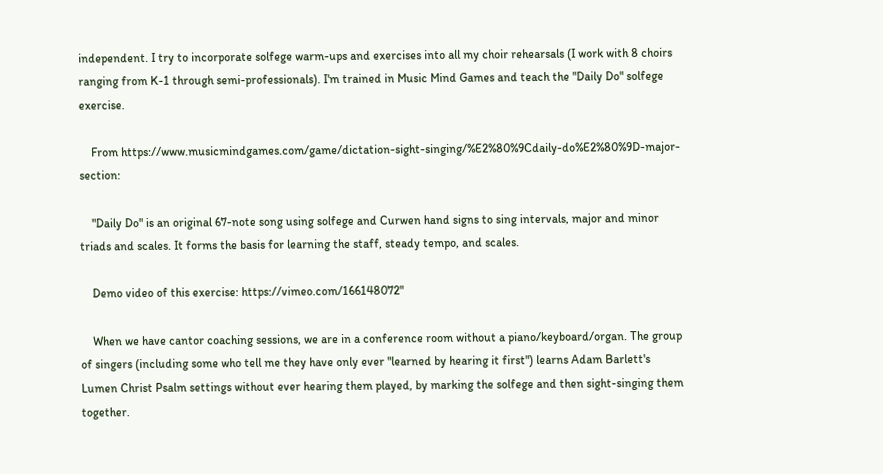independent. I try to incorporate solfege warm-ups and exercises into all my choir rehearsals (I work with 8 choirs ranging from K-1 through semi-professionals). I'm trained in Music Mind Games and teach the "Daily Do" solfege exercise.

    From https://www.musicmindgames.com/game/dictation-sight-singing/%E2%80%9Cdaily-do%E2%80%9D-major-section:

    "Daily Do" is an original 67-note song using solfege and Curwen hand signs to sing intervals, major and minor triads and scales. It forms the basis for learning the staff, steady tempo, and scales.

    Demo video of this exercise: https://vimeo.com/166148072"

    When we have cantor coaching sessions, we are in a conference room without a piano/keyboard/organ. The group of singers (including some who tell me they have only ever "learned by hearing it first") learns Adam Barlett's Lumen Christ Psalm settings without ever hearing them played, by marking the solfege and then sight-singing them together.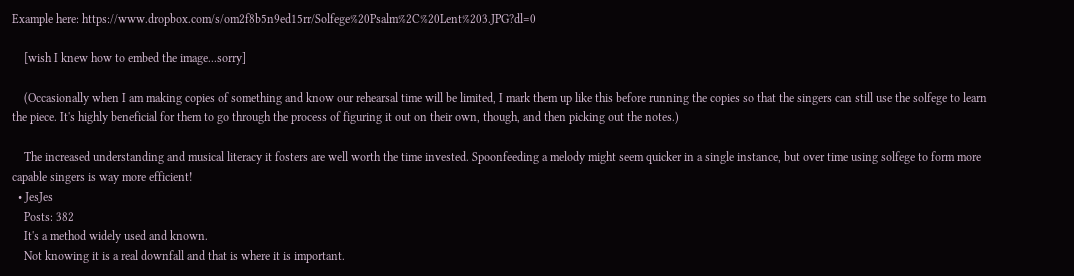Example here: https://www.dropbox.com/s/om2f8b5n9ed15rr/Solfege%20Psalm%2C%20Lent%203.JPG?dl=0

    [wish I knew how to embed the image...sorry]

    (Occasionally when I am making copies of something and know our rehearsal time will be limited, I mark them up like this before running the copies so that the singers can still use the solfege to learn the piece. It's highly beneficial for them to go through the process of figuring it out on their own, though, and then picking out the notes.)

    The increased understanding and musical literacy it fosters are well worth the time invested. Spoonfeeding a melody might seem quicker in a single instance, but over time using solfege to form more capable singers is way more efficient!
  • JesJes
    Posts: 382
    It's a method widely used and known.
    Not knowing it is a real downfall and that is where it is important.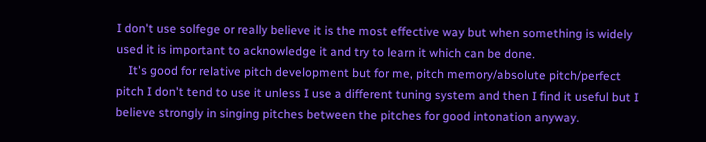I don't use solfege or really believe it is the most effective way but when something is widely used it is important to acknowledge it and try to learn it which can be done.
    It's good for relative pitch development but for me, pitch memory/absolute pitch/perfect pitch I don't tend to use it unless I use a different tuning system and then I find it useful but I believe strongly in singing pitches between the pitches for good intonation anyway.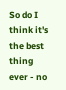So do I think it's the best thing ever - no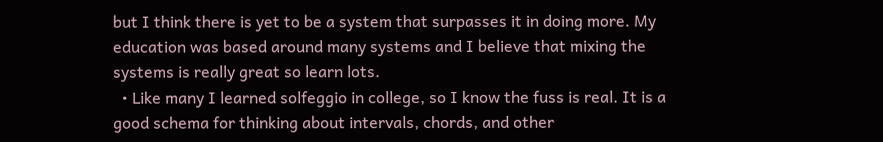but I think there is yet to be a system that surpasses it in doing more. My education was based around many systems and I believe that mixing the systems is really great so learn lots.
  • Like many I learned solfeggio in college, so I know the fuss is real. It is a good schema for thinking about intervals, chords, and other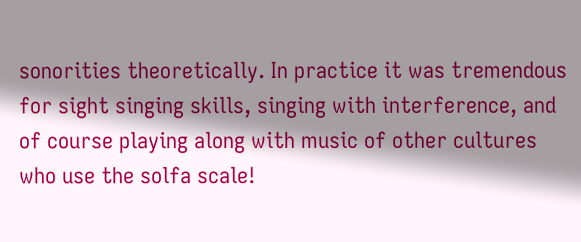sonorities theoretically. In practice it was tremendous for sight singing skills, singing with interference, and of course playing along with music of other cultures who use the solfa scale!